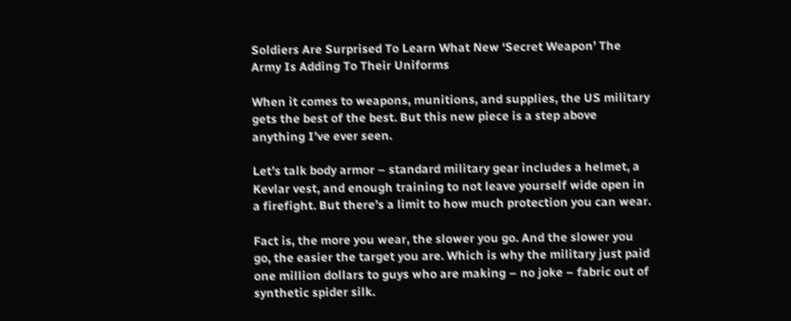Soldiers Are Surprised To Learn What New ‘Secret Weapon’ The Army Is Adding To Their Uniforms

When it comes to weapons, munitions, and supplies, the US military gets the best of the best. But this new piece is a step above anything I’ve ever seen.

Let’s talk body armor – standard military gear includes a helmet, a Kevlar vest, and enough training to not leave yourself wide open in a firefight. But there’s a limit to how much protection you can wear.

Fact is, the more you wear, the slower you go. And the slower you go, the easier the target you are. Which is why the military just paid one million dollars to guys who are making – no joke – fabric out of synthetic spider silk.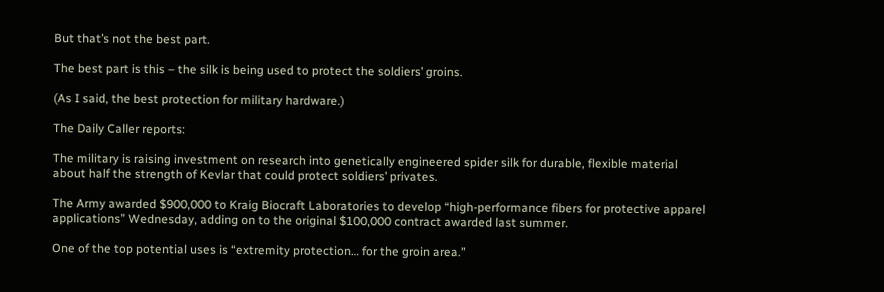But that’s not the best part.

The best part is this – the silk is being used to protect the soldiers’ groins.

(As I said, the best protection for military hardware.)

The Daily Caller reports:

The military is raising investment on research into genetically engineered spider silk for durable, flexible material about half the strength of Kevlar that could protect soldiers’ privates.

The Army awarded $900,000 to Kraig Biocraft Laboratories to develop “high-performance fibers for protective apparel applications” Wednesday, adding on to the original $100,000 contract awarded last summer.

One of the top potential uses is “extremity protection… for the groin area.”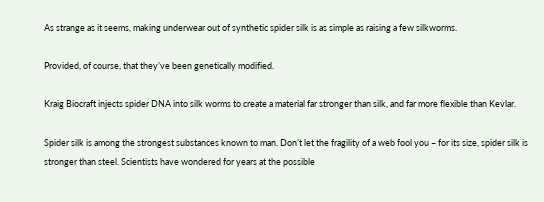As strange as it seems, making underwear out of synthetic spider silk is as simple as raising a few silkworms.

Provided, of course, that they’ve been genetically modified.

Kraig Biocraft injects spider DNA into silk worms to create a material far stronger than silk, and far more flexible than Kevlar.

Spider silk is among the strongest substances known to man. Don’t let the fragility of a web fool you – for its size, spider silk is stronger than steel. Scientists have wondered for years at the possible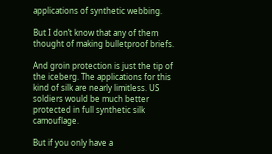applications of synthetic webbing.

But I don’t know that any of them thought of making bulletproof briefs.

And groin protection is just the tip of the iceberg. The applications for this kind of silk are nearly limitless. US soldiers would be much better protected in full synthetic silk camouflage.

But if you only have a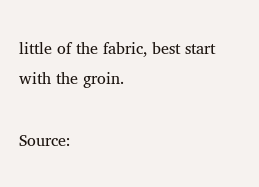little of the fabric, best start with the groin.

Source: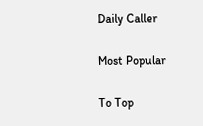Daily Caller

Most Popular

To Top